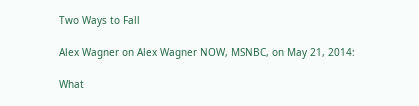Two Ways to Fall

Alex Wagner on Alex Wagner NOW, MSNBC, on May 21, 2014:

What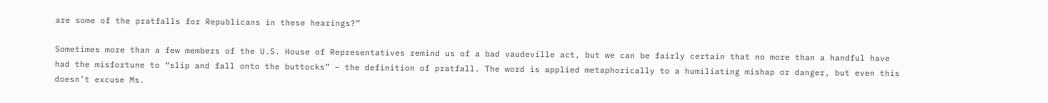are some of the pratfalls for Republicans in these hearings?”

Sometimes more than a few members of the U.S. House of Representatives remind us of a bad vaudeville act, but we can be fairly certain that no more than a handful have had the misfortune to “slip and fall onto the buttocks” – the definition of pratfall. The word is applied metaphorically to a humiliating mishap or danger, but even this doesn’t excuse Ms.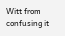Witt from confusing it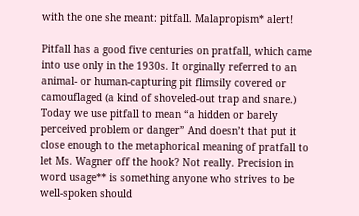with the one she meant: pitfall. Malapropism* alert!

Pitfall has a good five centuries on pratfall, which came into use only in the 1930s. It orginally referred to an animal- or human-capturing pit flimsily covered or camouflaged (a kind of shoveled-out trap and snare.) Today we use pitfall to mean “a hidden or barely perceived problem or danger” And doesn’t that put it close enough to the metaphorical meaning of pratfall to let Ms. Wagner off the hook? Not really. Precision in word usage** is something anyone who strives to be well-spoken should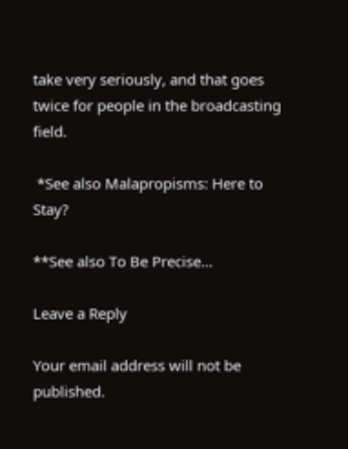take very seriously, and that goes twice for people in the broadcasting field.

 *See also Malapropisms: Here to Stay?

**See also To Be Precise…

Leave a Reply

Your email address will not be published.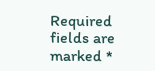Required fields are marked *